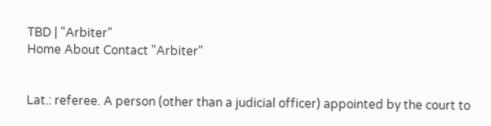TBD | "Arbiter"
Home About Contact "Arbiter"


Lat.: referee. A person (other than a judicial officer) appointed by the court to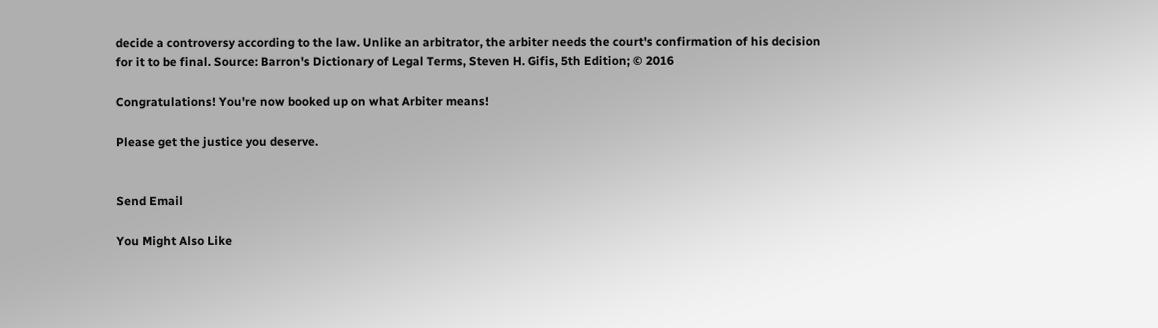decide a controversy according to the law. Unlike an arbitrator, the arbiter needs the court's confirmation of his decision for it to be final. Source: Barron's Dictionary of Legal Terms, Steven H. Gifis, 5th Edition; © 2016

Congratulations! You're now booked up on what Arbiter means!

Please get the justice you deserve.


Send Email

You Might Also Like